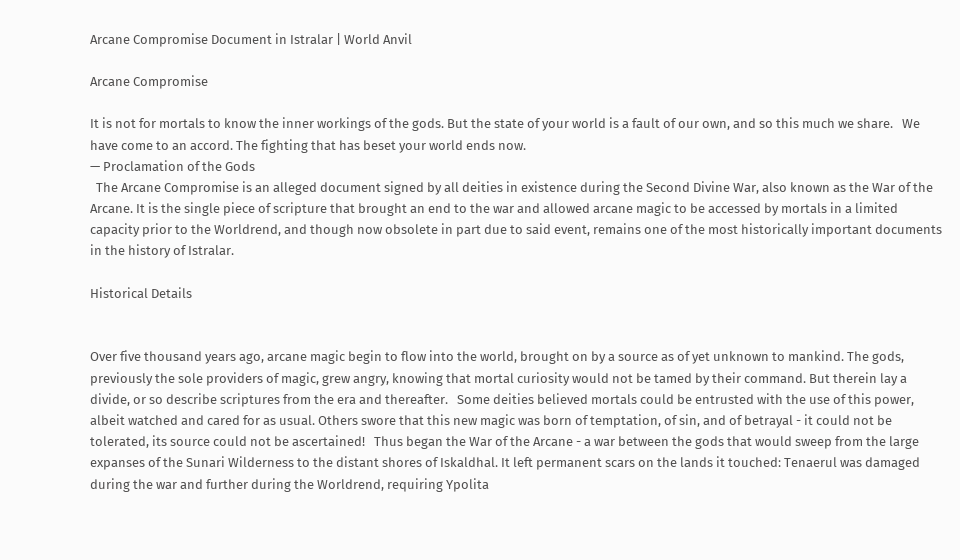Arcane Compromise Document in Istralar | World Anvil

Arcane Compromise

It is not for mortals to know the inner workings of the gods. But the state of your world is a fault of our own, and so this much we share.   We have come to an accord. The fighting that has beset your world ends now.
— Proclamation of the Gods
  The Arcane Compromise is an alleged document signed by all deities in existence during the Second Divine War, also known as the War of the Arcane. It is the single piece of scripture that brought an end to the war and allowed arcane magic to be accessed by mortals in a limited capacity prior to the Worldrend, and though now obsolete in part due to said event, remains one of the most historically important documents in the history of Istralar.

Historical Details


Over five thousand years ago, arcane magic begin to flow into the world, brought on by a source as of yet unknown to mankind. The gods, previously the sole providers of magic, grew angry, knowing that mortal curiosity would not be tamed by their command. But therein lay a divide, or so describe scriptures from the era and thereafter.   Some deities believed mortals could be entrusted with the use of this power, albeit watched and cared for as usual. Others swore that this new magic was born of temptation, of sin, and of betrayal - it could not be tolerated, its source could not be ascertained!   Thus began the War of the Arcane - a war between the gods that would sweep from the large expanses of the Sunari Wilderness to the distant shores of Iskaldhal. It left permanent scars on the lands it touched: Tenaerul was damaged during the war and further during the Worldrend, requiring Ypolita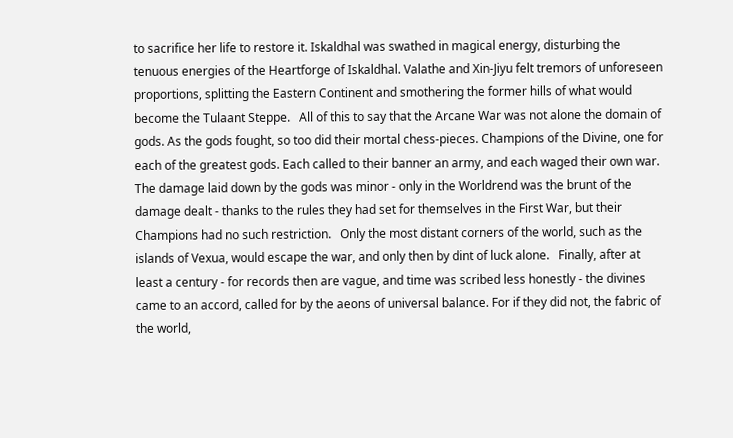to sacrifice her life to restore it. Iskaldhal was swathed in magical energy, disturbing the tenuous energies of the Heartforge of Iskaldhal. Valathe and Xin-Jiyu felt tremors of unforeseen proportions, splitting the Eastern Continent and smothering the former hills of what would become the Tulaant Steppe.   All of this to say that the Arcane War was not alone the domain of gods. As the gods fought, so too did their mortal chess-pieces. Champions of the Divine, one for each of the greatest gods. Each called to their banner an army, and each waged their own war. The damage laid down by the gods was minor - only in the Worldrend was the brunt of the damage dealt - thanks to the rules they had set for themselves in the First War, but their Champions had no such restriction.   Only the most distant corners of the world, such as the islands of Vexua, would escape the war, and only then by dint of luck alone.   Finally, after at least a century - for records then are vague, and time was scribed less honestly - the divines came to an accord, called for by the aeons of universal balance. For if they did not, the fabric of the world,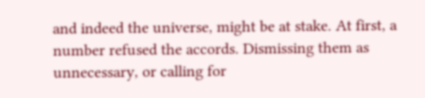and indeed the universe, might be at stake. At first, a number refused the accords. Dismissing them as unnecessary, or calling for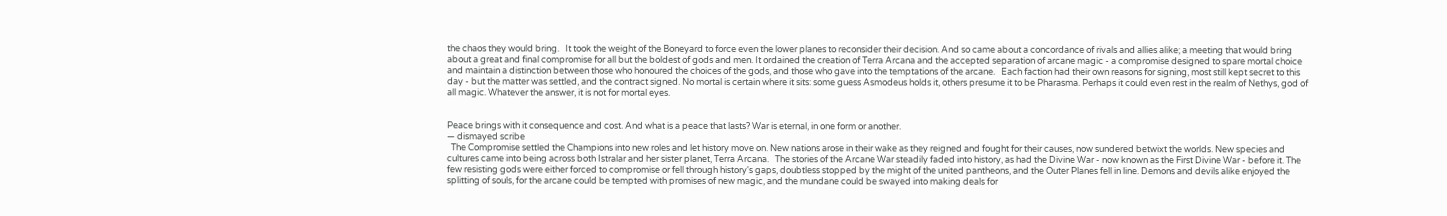the chaos they would bring.   It took the weight of the Boneyard to force even the lower planes to reconsider their decision. And so came about a concordance of rivals and allies alike; a meeting that would bring about a great and final compromise for all but the boldest of gods and men. It ordained the creation of Terra Arcana and the accepted separation of arcane magic - a compromise designed to spare mortal choice and maintain a distinction between those who honoured the choices of the gods, and those who gave into the temptations of the arcane.   Each faction had their own reasons for signing, most still kept secret to this day - but the matter was settled, and the contract signed. No mortal is certain where it sits: some guess Asmodeus holds it, others presume it to be Pharasma. Perhaps it could even rest in the realm of Nethys, god of all magic. Whatever the answer, it is not for mortal eyes.


Peace brings with it consequence and cost. And what is a peace that lasts? War is eternal, in one form or another.
— dismayed scribe
  The Compromise settled the Champions into new roles and let history move on. New nations arose in their wake as they reigned and fought for their causes, now sundered betwixt the worlds. New species and cultures came into being across both Istralar and her sister planet, Terra Arcana.   The stories of the Arcane War steadily faded into history, as had the Divine War - now known as the First Divine War - before it. The few resisting gods were either forced to compromise or fell through history's gaps, doubtless stopped by the might of the united pantheons, and the Outer Planes fell in line. Demons and devils alike enjoyed the splitting of souls, for the arcane could be tempted with promises of new magic, and the mundane could be swayed into making deals for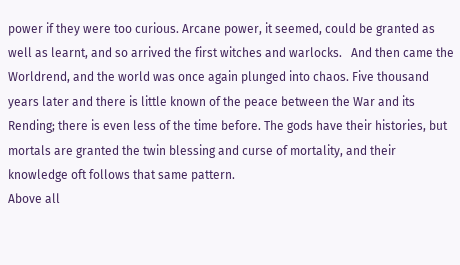power if they were too curious. Arcane power, it seemed, could be granted as well as learnt, and so arrived the first witches and warlocks.   And then came the Worldrend, and the world was once again plunged into chaos. Five thousand years later and there is little known of the peace between the War and its Rending; there is even less of the time before. The gods have their histories, but mortals are granted the twin blessing and curse of mortality, and their knowledge oft follows that same pattern.
Above all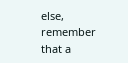else, remember that a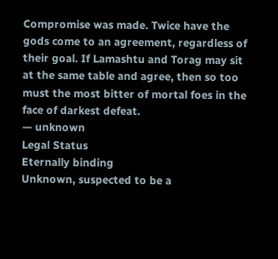Compromise was made. Twice have the gods come to an agreement, regardless of their goal. If Lamashtu and Torag may sit at the same table and agree, then so too must the most bitter of mortal foes in the face of darkest defeat.
— unknown
Legal Status
Eternally binding
Unknown, suspected to be a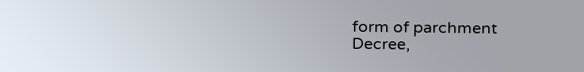form of parchment
Decree,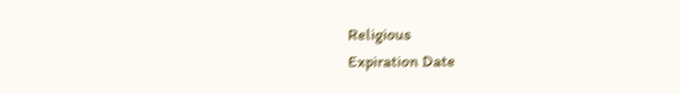Religious
Expiration Date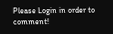Please Login in order to comment!